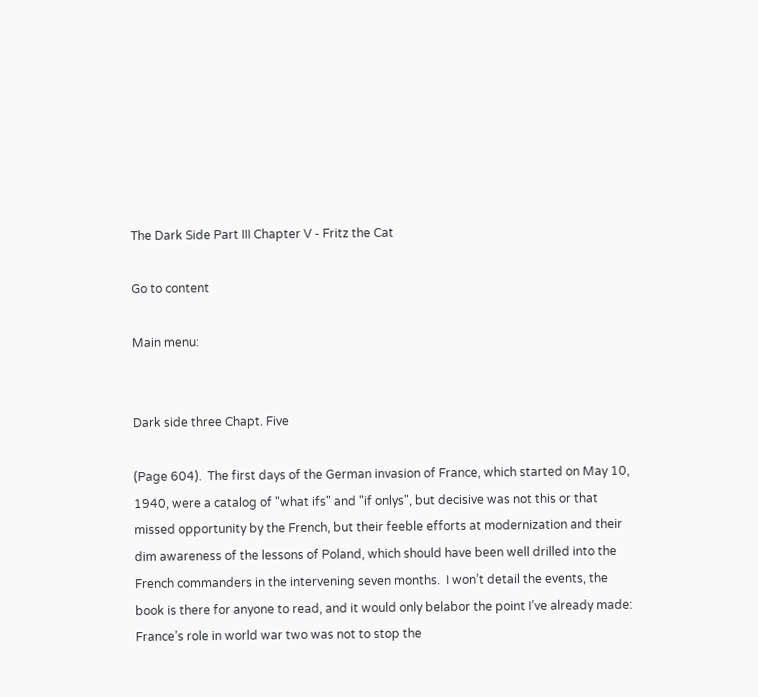The Dark Side Part III Chapter V - Fritz the Cat

Go to content

Main menu:


Dark side three Chapt. Five

(Page 604).  The first days of the German invasion of France, which started on May 10, 1940, were a catalog of "what ifs" and "if onlys", but decisive was not this or that missed opportunity by the French, but their feeble efforts at modernization and their dim awareness of the lessons of Poland, which should have been well drilled into the French commanders in the intervening seven months.  I won’t detail the events, the book is there for anyone to read, and it would only belabor the point I’ve already made: France’s role in world war two was not to stop the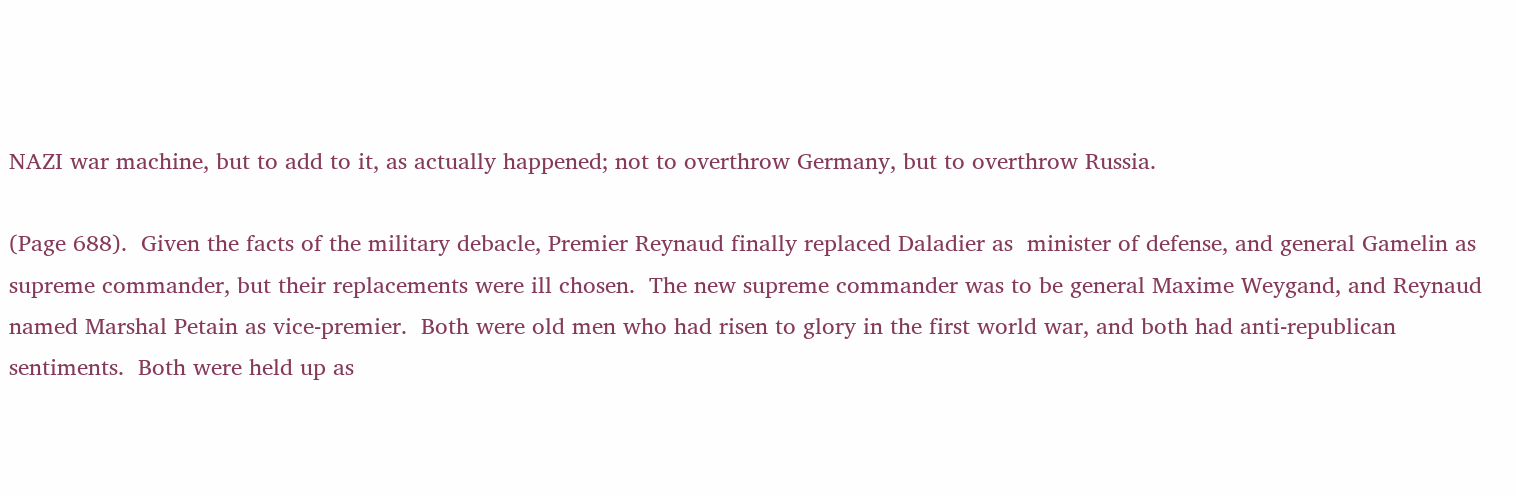NAZI war machine, but to add to it, as actually happened; not to overthrow Germany, but to overthrow Russia.

(Page 688).  Given the facts of the military debacle, Premier Reynaud finally replaced Daladier as  minister of defense, and general Gamelin as supreme commander, but their replacements were ill chosen.  The new supreme commander was to be general Maxime Weygand, and Reynaud named Marshal Petain as vice-premier.  Both were old men who had risen to glory in the first world war, and both had anti-republican sentiments.  Both were held up as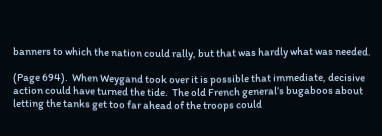banners to which the nation could rally, but that was hardly what was needed.

(Page 694).  When Weygand took over it is possible that immediate, decisive action could have turned the tide.  The old French general’s bugaboos about letting the tanks get too far ahead of the troops could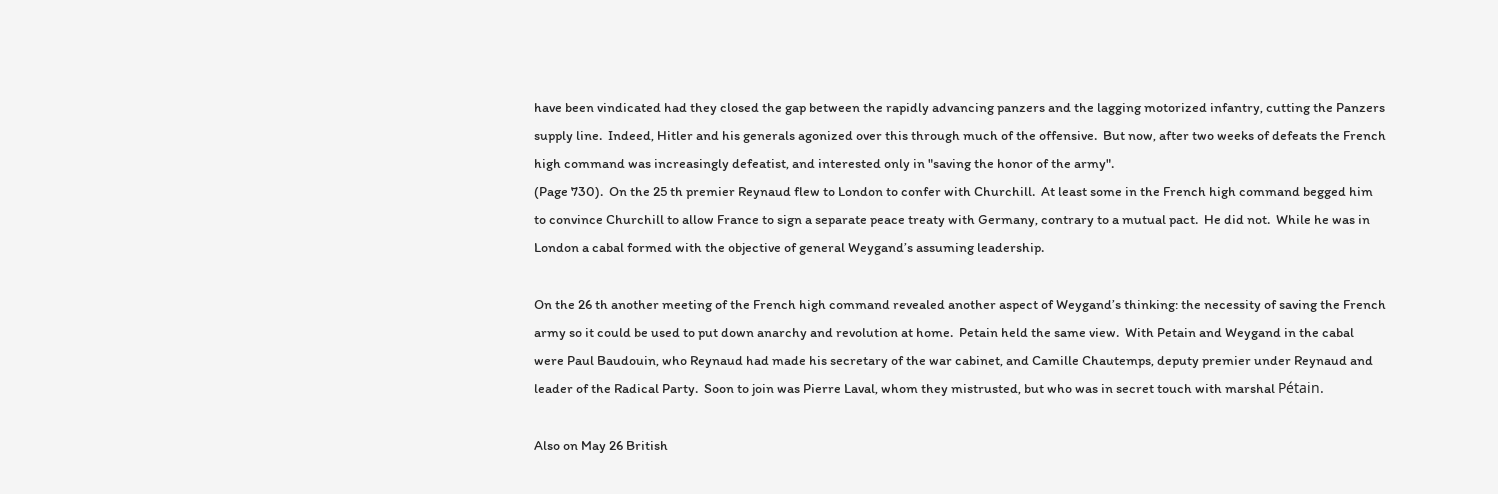have been vindicated had they closed the gap between the rapidly advancing panzers and the lagging motorized infantry, cutting the Panzers supply line.  Indeed, Hitler and his generals agonized over this through much of the offensive.  But now, after two weeks of defeats the French high command was increasingly defeatist, and interested only in "saving the honor of the army".
(Page 730).  On the 25 th premier Reynaud flew to London to confer with Churchill.  At least some in the French high command begged him to convince Churchill to allow France to sign a separate peace treaty with Germany, contrary to a mutual pact.  He did not.  While he was in London a cabal formed with the objective of general Weygand’s assuming leadership.

On the 26 th another meeting of the French high command revealed another aspect of Weygand’s thinking: the necessity of saving the French army so it could be used to put down anarchy and revolution at home.  Petain held the same view.  With Petain and Weygand in the cabal were Paul Baudouin, who Reynaud had made his secretary of the war cabinet, and Camille Chautemps, deputy premier under Reynaud and leader of the Radical Party.  Soon to join was Pierre Laval, whom they mistrusted, but who was in secret touch with marshal Pétain.

Also on May 26 British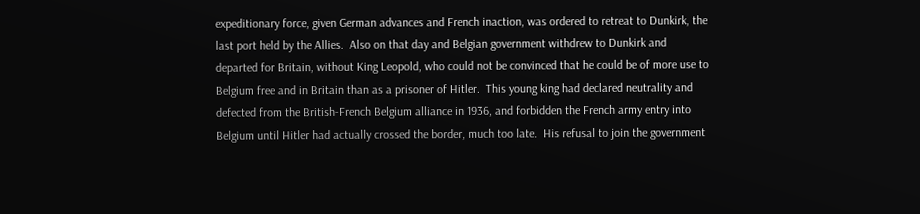expeditionary force, given German advances and French inaction, was ordered to retreat to Dunkirk, the last port held by the Allies.  Also on that day and Belgian government withdrew to Dunkirk and departed for Britain, without King Leopold, who could not be convinced that he could be of more use to Belgium free and in Britain than as a prisoner of Hitler.  This young king had declared neutrality and defected from the British-French Belgium alliance in 1936, and forbidden the French army entry into Belgium until Hitler had actually crossed the border, much too late.  His refusal to join the government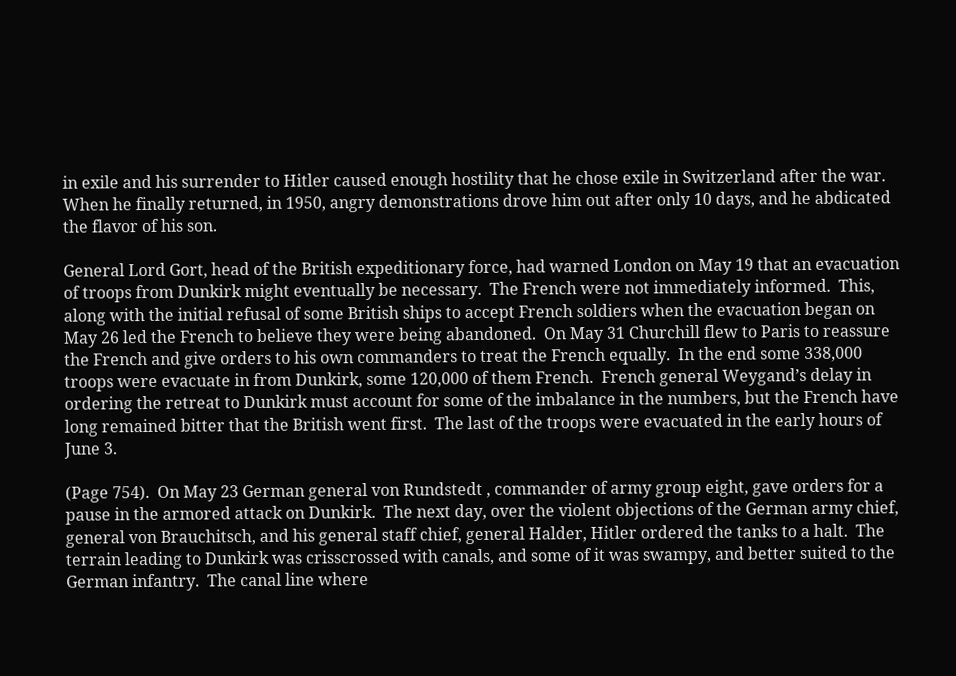in exile and his surrender to Hitler caused enough hostility that he chose exile in Switzerland after the war.  When he finally returned, in 1950, angry demonstrations drove him out after only 10 days, and he abdicated the flavor of his son.

General Lord Gort, head of the British expeditionary force, had warned London on May 19 that an evacuation of troops from Dunkirk might eventually be necessary.  The French were not immediately informed.  This, along with the initial refusal of some British ships to accept French soldiers when the evacuation began on May 26 led the French to believe they were being abandoned.  On May 31 Churchill flew to Paris to reassure the French and give orders to his own commanders to treat the French equally.  In the end some 338,000 troops were evacuate in from Dunkirk, some 120,000 of them French.  French general Weygand’s delay in ordering the retreat to Dunkirk must account for some of the imbalance in the numbers, but the French have long remained bitter that the British went first.  The last of the troops were evacuated in the early hours of June 3.

(Page 754).  On May 23 German general von Rundstedt , commander of army group eight, gave orders for a pause in the armored attack on Dunkirk.  The next day, over the violent objections of the German army chief, general von Brauchitsch, and his general staff chief, general Halder, Hitler ordered the tanks to a halt.  The terrain leading to Dunkirk was crisscrossed with canals, and some of it was swampy, and better suited to the German infantry.  The canal line where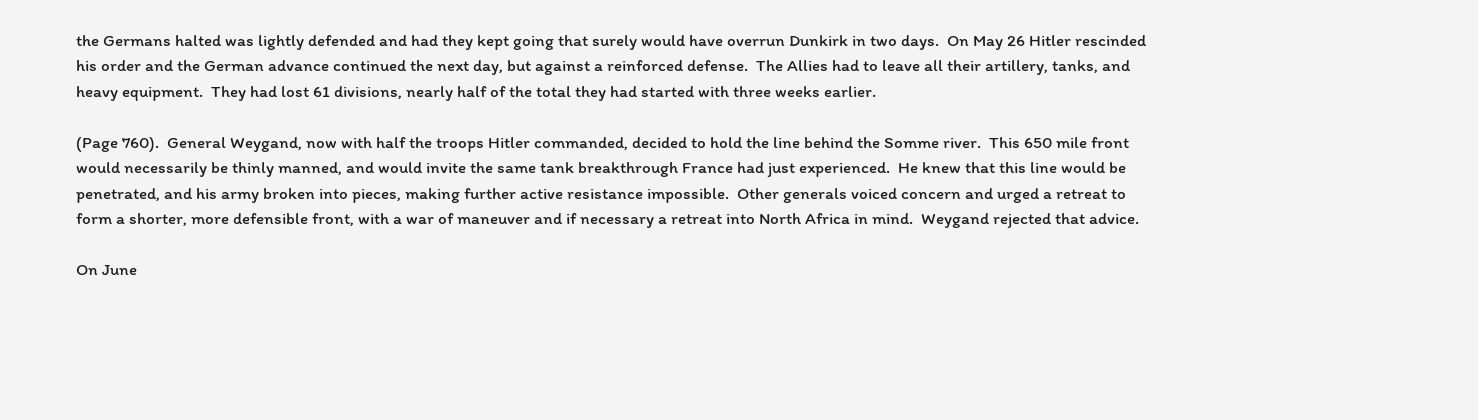the Germans halted was lightly defended and had they kept going that surely would have overrun Dunkirk in two days.  On May 26 Hitler rescinded his order and the German advance continued the next day, but against a reinforced defense.  The Allies had to leave all their artillery, tanks, and heavy equipment.  They had lost 61 divisions, nearly half of the total they had started with three weeks earlier.

(Page 760).  General Weygand, now with half the troops Hitler commanded, decided to hold the line behind the Somme river.  This 650 mile front would necessarily be thinly manned, and would invite the same tank breakthrough France had just experienced.  He knew that this line would be penetrated, and his army broken into pieces, making further active resistance impossible.  Other generals voiced concern and urged a retreat to form a shorter, more defensible front, with a war of maneuver and if necessary a retreat into North Africa in mind.  Weygand rejected that advice.

On June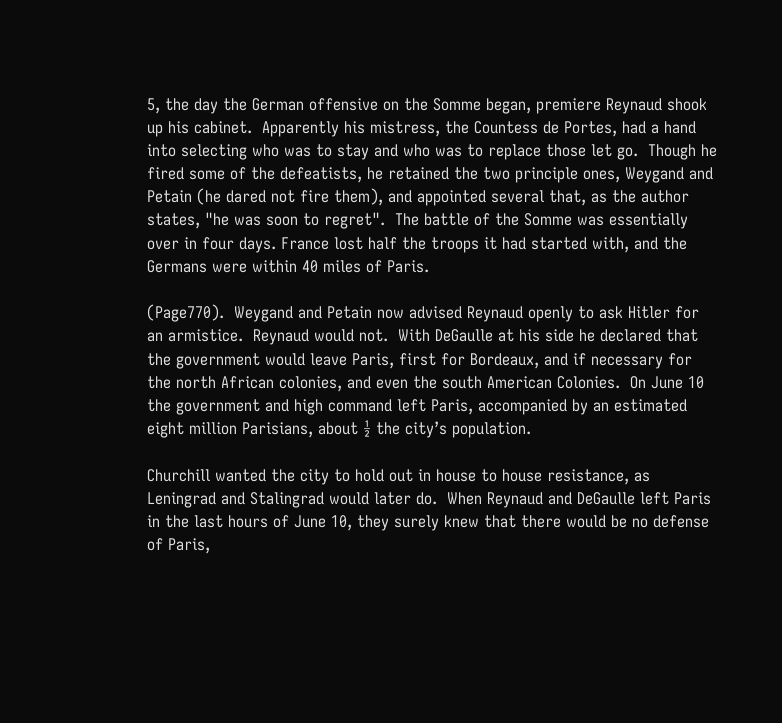5, the day the German offensive on the Somme began, premiere Reynaud shook up his cabinet.  Apparently his mistress, the Countess de Portes, had a hand into selecting who was to stay and who was to replace those let go.  Though he fired some of the defeatists, he retained the two principle ones, Weygand and Petain (he dared not fire them), and appointed several that, as the author states, "he was soon to regret".  The battle of the Somme was essentially over in four days. France lost half the troops it had started with, and the Germans were within 40 miles of Paris.

(Page770).  Weygand and Petain now advised Reynaud openly to ask Hitler for an armistice.  Reynaud would not.  With DeGaulle at his side he declared that the government would leave Paris, first for Bordeaux, and if necessary for the north African colonies, and even the south American Colonies.  On June 10 the government and high command left Paris, accompanied by an estimated eight million Parisians, about ½ the city’s population.

Churchill wanted the city to hold out in house to house resistance, as Leningrad and Stalingrad would later do.  When Reynaud and DeGaulle left Paris in the last hours of June 10, they surely knew that there would be no defense of Paris,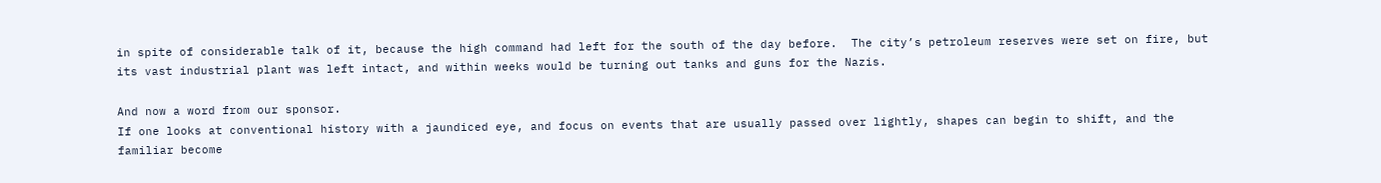in spite of considerable talk of it, because the high command had left for the south of the day before.  The city’s petroleum reserves were set on fire, but its vast industrial plant was left intact, and within weeks would be turning out tanks and guns for the Nazis.

And now a word from our sponsor.
If one looks at conventional history with a jaundiced eye, and focus on events that are usually passed over lightly, shapes can begin to shift, and the familiar become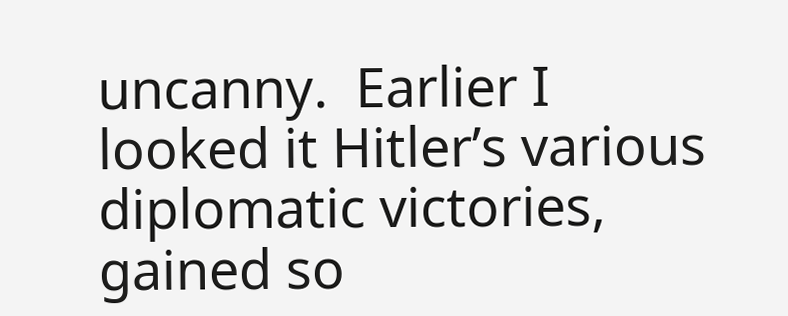uncanny.  Earlier I looked it Hitler’s various diplomatic victories, gained so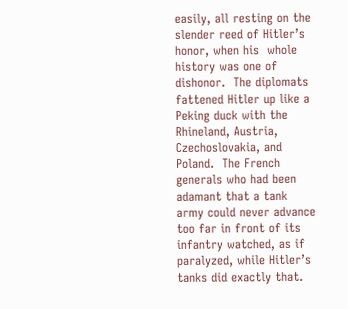easily, all resting on the slender reed of Hitler’s honor, when his  whole history was one of dishonor.  The diplomats fattened Hitler up like a Peking duck with the Rhineland, Austria, Czechoslovakia, and Poland.  The French generals who had been adamant that a tank army could never advance too far in front of its infantry watched, as if paralyzed, while Hitler’s tanks did exactly that.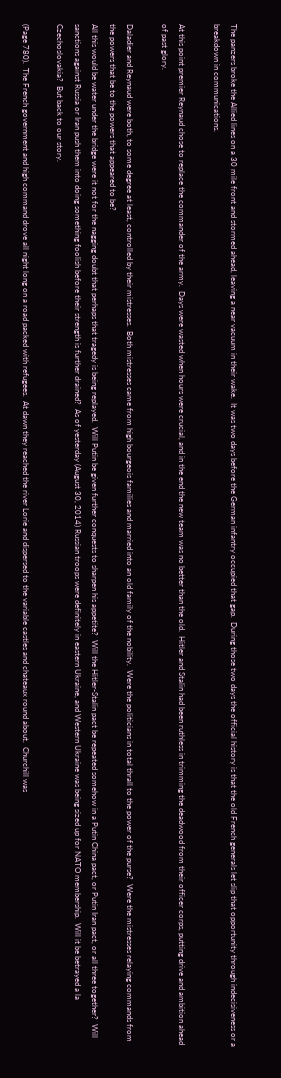The panzers broke the Allied lines on a 30 mile front and stormed ahead, leaving a near vacuum in their wake.  It was two days before the German infantry occupied that gap.  During those two days the official history is that the old French generals let slip that opportunity through indecisiveness or a breakdown in communications.

At this point premier Reynaud chose to replace the commander of the army.  Days were wasted when hours were crucial, and in the end the new team was no better than the old.  Hitler and Stalin had been ruthless in trimming the deadwood from their officer corps, putting drive and ambition ahead of past glory.

Daladier and Reynaud were both, to some degree at least, controlled by their mistresses.  Both mistresses came from high bourgeois families and married into an old family of the nobility.  Were the politicians in total thrall to the power of the purse?  Were the mistresses relaying commands from the powers that be to the powers that appeared to be?
All this would be water under the bridge were it not for the nagging doubt that perhaps that tragedy is being replayed.  Will Putin be given further conquests to sharpen his appetite?  Will the Hitler-Stalin pact be repeated somehow in a Putin China pact, or Putin Iran pact, or all three together?  Will sanctions against Russia or Iran push them into doing something foolish before their strength is further drained?  As of yesterday (August 30, 2014) Russian troops were definitely in eastern Ukraine, and Western Ukraine was being sized up for NATO membership.  Will it be betrayed a la Czechoslovakia?  But back to our story.

(Page 780).  The French government and high command drove all night long on a road packed with refugees.  At dawn they reached the river Lorie and dispersed to the variable castles and chateaux round about.  Churchill was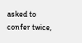asked to confer twice,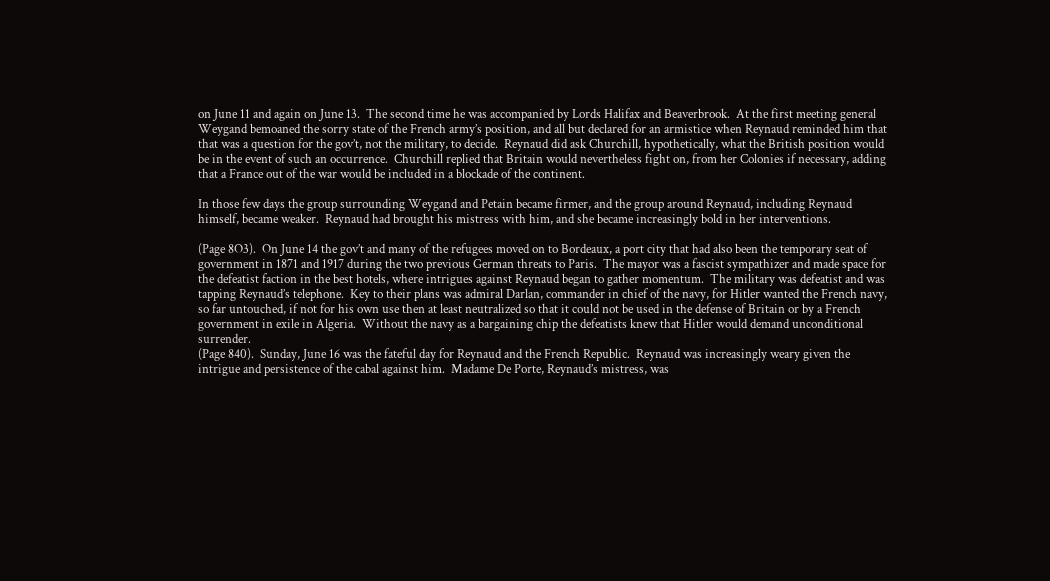on June 11 and again on June 13.  The second time he was accompanied by Lords Halifax and Beaverbrook.  At the first meeting general Weygand bemoaned the sorry state of the French army’s position, and all but declared for an armistice when Reynaud reminded him that that was a question for the gov’t, not the military, to decide.  Reynaud did ask Churchill, hypothetically, what the British position would be in the event of such an occurrence.  Churchill replied that Britain would nevertheless fight on, from her Colonies if necessary, adding that a France out of the war would be included in a blockade of the continent.

In those few days the group surrounding Weygand and Petain became firmer, and the group around Reynaud, including Reynaud himself, became weaker.  Reynaud had brought his mistress with him, and she became increasingly bold in her interventions.

(Page 8O3).  On June 14 the gov’t and many of the refugees moved on to Bordeaux, a port city that had also been the temporary seat of government in 1871 and 1917 during the two previous German threats to Paris.  The mayor was a fascist sympathizer and made space for the defeatist faction in the best hotels, where intrigues against Reynaud began to gather momentum.  The military was defeatist and was tapping Reynaud’s telephone.  Key to their plans was admiral Darlan, commander in chief of the navy, for Hitler wanted the French navy, so far untouched, if not for his own use then at least neutralized so that it could not be used in the defense of Britain or by a French government in exile in Algeria.  Without the navy as a bargaining chip the defeatists knew that Hitler would demand unconditional surrender.
(Page 840).  Sunday, June 16 was the fateful day for Reynaud and the French Republic.  Reynaud was increasingly weary given the intrigue and persistence of the cabal against him.  Madame De Porte, Reynaud’s mistress, was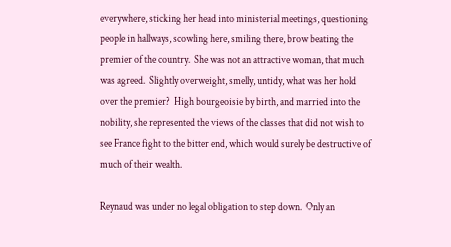everywhere, sticking her head into ministerial meetings, questioning people in hallways, scowling here, smiling there, brow beating the premier of the country.  She was not an attractive woman, that much was agreed.  Slightly overweight, smelly, untidy, what was her hold over the premier?  High bourgeoisie by birth, and married into the nobility, she represented the views of the classes that did not wish to see France fight to the bitter end, which would surely be destructive of much of their wealth.

Reynaud was under no legal obligation to step down.  Only an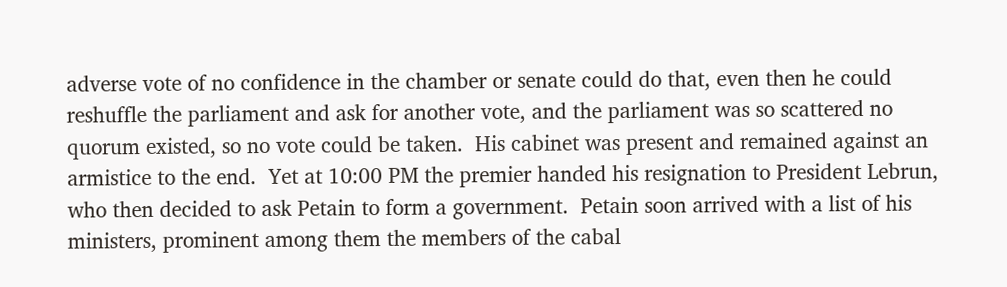adverse vote of no confidence in the chamber or senate could do that, even then he could reshuffle the parliament and ask for another vote, and the parliament was so scattered no quorum existed, so no vote could be taken.  His cabinet was present and remained against an armistice to the end.  Yet at 10:00 PM the premier handed his resignation to President Lebrun, who then decided to ask Petain to form a government.  Petain soon arrived with a list of his ministers, prominent among them the members of the cabal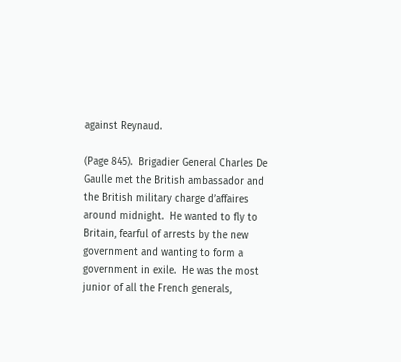against Reynaud.

(Page 845).  Brigadier General Charles De Gaulle met the British ambassador and the British military charge d’affaires around midnight.  He wanted to fly to Britain, fearful of arrests by the new government and wanting to form a government in exile.  He was the most junior of all the French generals,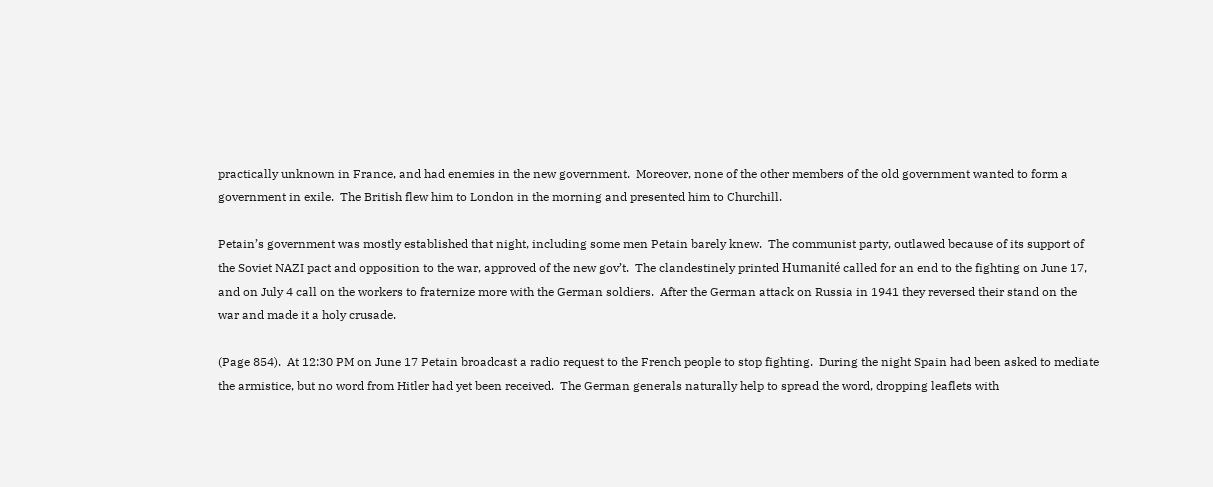practically unknown in France, and had enemies in the new government.  Moreover, none of the other members of the old government wanted to form a government in exile.  The British flew him to London in the morning and presented him to Churchill.

Petain’s government was mostly established that night, including some men Petain barely knew.  The communist party, outlawed because of its support of the Soviet NAZI pact and opposition to the war, approved of the new gov’t.  The clandestinely printed Humanité called for an end to the fighting on June 17, and on July 4 call on the workers to fraternize more with the German soldiers.  After the German attack on Russia in 1941 they reversed their stand on the war and made it a holy crusade.

(Page 854).  At 12:30 PM on June 17 Petain broadcast a radio request to the French people to stop fighting.  During the night Spain had been asked to mediate the armistice, but no word from Hitler had yet been received.  The German generals naturally help to spread the word, dropping leaflets with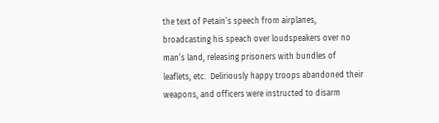the text of Petain’s speech from airplanes, broadcasting his speach over loudspeakers over no man’s land, releasing prisoners with bundles of leaflets, etc.  Deliriously happy troops abandoned their weapons, and officers were instructed to disarm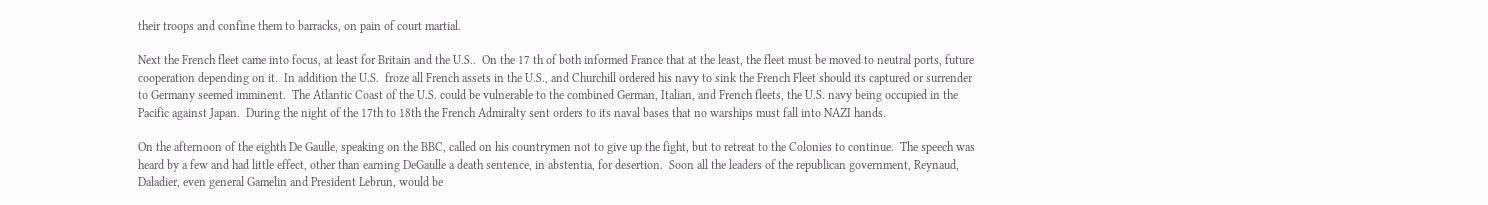their troops and confine them to barracks, on pain of court martial.

Next the French fleet came into focus, at least for Britain and the U.S..  On the 17 th of both informed France that at the least, the fleet must be moved to neutral ports, future cooperation depending on it.  In addition the U.S.  froze all French assets in the U.S., and Churchill ordered his navy to sink the French Fleet should its captured or surrender to Germany seemed imminent.  The Atlantic Coast of the U.S. could be vulnerable to the combined German, Italian, and French fleets, the U.S. navy being occupied in the Pacific against Japan.  During the night of the 17th to 18th the French Admiralty sent orders to its naval bases that no warships must fall into NAZI hands.

On the afternoon of the eighth De Gaulle, speaking on the BBC, called on his countrymen not to give up the fight, but to retreat to the Colonies to continue.  The speech was heard by a few and had little effect, other than earning DeGaulle a death sentence, in abstentia, for desertion.  Soon all the leaders of the republican government, Reynaud, Daladier, even general Gamelin and President Lebrun, would be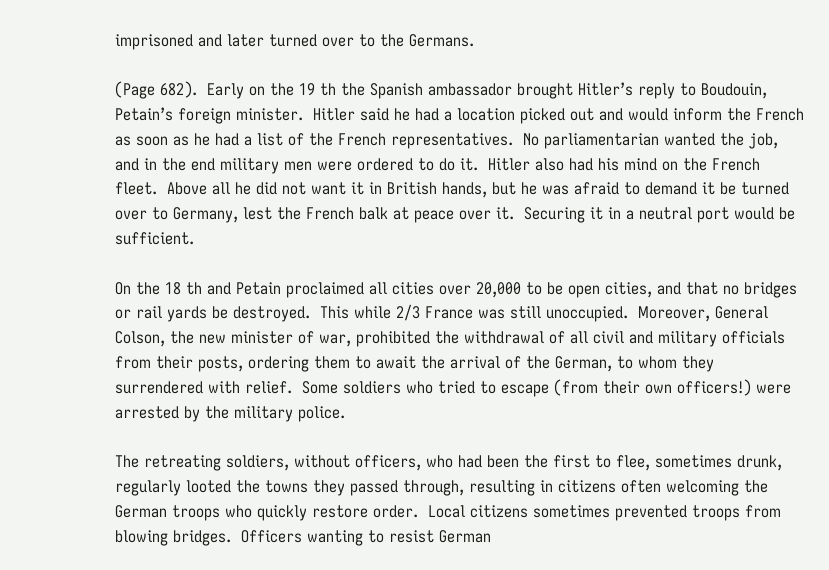imprisoned and later turned over to the Germans.

(Page 682).  Early on the 19 th the Spanish ambassador brought Hitler’s reply to Boudouin, Petain’s foreign minister.  Hitler said he had a location picked out and would inform the French as soon as he had a list of the French representatives.  No parliamentarian wanted the job, and in the end military men were ordered to do it.  Hitler also had his mind on the French fleet.  Above all he did not want it in British hands, but he was afraid to demand it be turned over to Germany, lest the French balk at peace over it.  Securing it in a neutral port would be sufficient.

On the 18 th and Petain proclaimed all cities over 20,000 to be open cities, and that no bridges or rail yards be destroyed.  This while 2/3 France was still unoccupied.  Moreover, General Colson, the new minister of war, prohibited the withdrawal of all civil and military officials from their posts, ordering them to await the arrival of the German, to whom they surrendered with relief.  Some soldiers who tried to escape (from their own officers!) were arrested by the military police.

The retreating soldiers, without officers, who had been the first to flee, sometimes drunk, regularly looted the towns they passed through, resulting in citizens often welcoming the German troops who quickly restore order.  Local citizens sometimes prevented troops from blowing bridges.  Officers wanting to resist German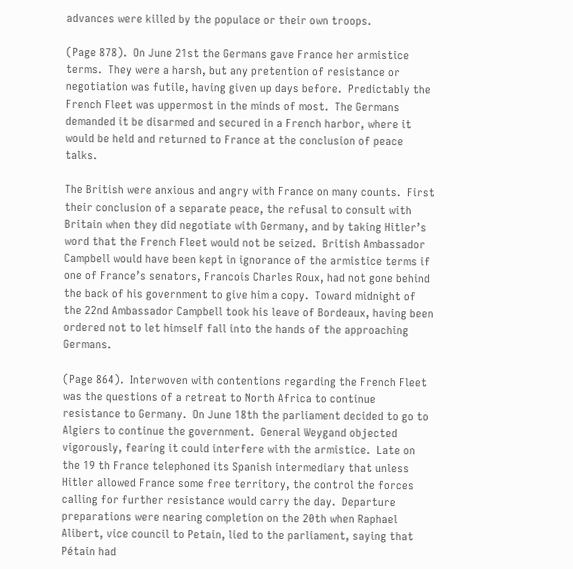advances were killed by the populace or their own troops.

(Page 878).  On June 21st the Germans gave France her armistice terms.  They were a harsh, but any pretention of resistance or negotiation was futile, having given up days before.  Predictably the French Fleet was uppermost in the minds of most.  The Germans demanded it be disarmed and secured in a French harbor, where it would be held and returned to France at the conclusion of peace talks.

The British were anxious and angry with France on many counts.  First their conclusion of a separate peace, the refusal to consult with Britain when they did negotiate with Germany, and by taking Hitler’s word that the French Fleet would not be seized.  British Ambassador Campbell would have been kept in ignorance of the armistice terms if one of France’s senators, Francois Charles Roux, had not gone behind the back of his government to give him a copy.  Toward midnight of the 22nd Ambassador Campbell took his leave of Bordeaux, having been ordered not to let himself fall into the hands of the approaching Germans.

(Page 864).  Interwoven with contentions regarding the French Fleet was the questions of a retreat to North Africa to continue resistance to Germany.  On June 18th the parliament decided to go to Algiers to continue the government.  General Weygand objected vigorously, fearing it could interfere with the armistice.  Late on the 19 th France telephoned its Spanish intermediary that unless Hitler allowed France some free territory, the control the forces calling for further resistance would carry the day.  Departure preparations were nearing completion on the 20th when Raphael Alibert, vice council to Petain, lied to the parliament, saying that Pétain had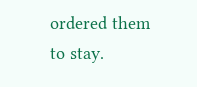ordered them to stay.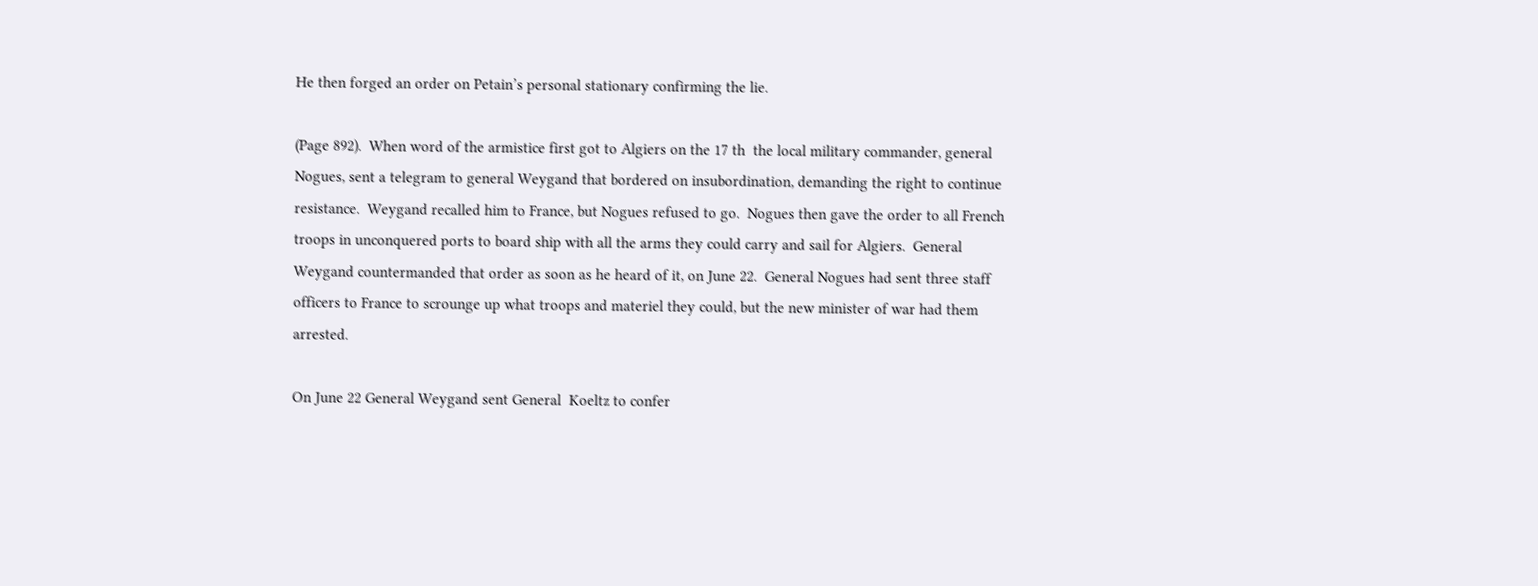He then forged an order on Petain’s personal stationary confirming the lie.

(Page 892).  When word of the armistice first got to Algiers on the 17 th  the local military commander, general Nogues, sent a telegram to general Weygand that bordered on insubordination, demanding the right to continue resistance.  Weygand recalled him to France, but Nogues refused to go.  Nogues then gave the order to all French troops in unconquered ports to board ship with all the arms they could carry and sail for Algiers.  General Weygand countermanded that order as soon as he heard of it, on June 22.  General Nogues had sent three staff officers to France to scrounge up what troops and materiel they could, but the new minister of war had them arrested.

On June 22 General Weygand sent General  Koeltz to confer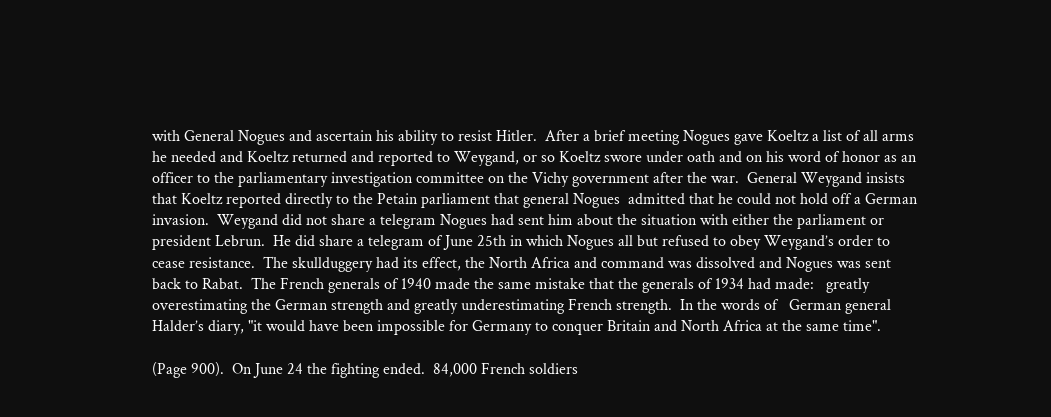with General Nogues and ascertain his ability to resist Hitler.  After a brief meeting Nogues gave Koeltz a list of all arms he needed and Koeltz returned and reported to Weygand, or so Koeltz swore under oath and on his word of honor as an officer to the parliamentary investigation committee on the Vichy government after the war.  General Weygand insists that Koeltz reported directly to the Petain parliament that general Nogues  admitted that he could not hold off a German invasion.  Weygand did not share a telegram Nogues had sent him about the situation with either the parliament or president Lebrun.  He did share a telegram of June 25th in which Nogues all but refused to obey Weygand’s order to cease resistance.  The skullduggery had its effect, the North Africa and command was dissolved and Nogues was sent back to Rabat.  The French generals of 1940 made the same mistake that the generals of 1934 had made:   greatly overestimating the German strength and greatly underestimating French strength.  In the words of   German general Halder’s diary, "it would have been impossible for Germany to conquer Britain and North Africa at the same time".

(Page 900).  On June 24 the fighting ended.  84,000 French soldiers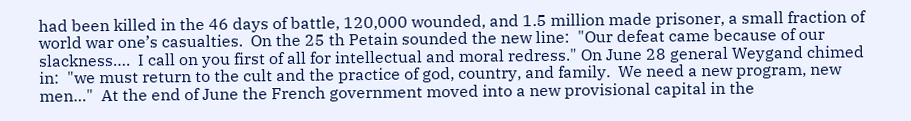had been killed in the 46 days of battle, 120,000 wounded, and 1.5 million made prisoner, a small fraction of world war one’s casualties.  On the 25 th Petain sounded the new line:  "Our defeat came because of our slackness….  I call on you first of all for intellectual and moral redress." On June 28 general Weygand chimed in:  "we must return to the cult and the practice of god, country, and family.  We need a new program, new men…"  At the end of June the French government moved into a new provisional capital in the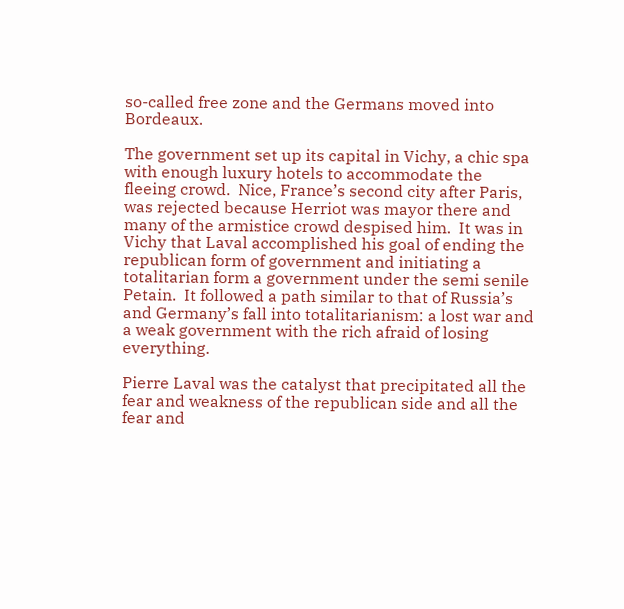so-called free zone and the Germans moved into Bordeaux.

The government set up its capital in Vichy, a chic spa with enough luxury hotels to accommodate the fleeing crowd.  Nice, France’s second city after Paris, was rejected because Herriot was mayor there and many of the armistice crowd despised him.  It was in Vichy that Laval accomplished his goal of ending the republican form of government and initiating a totalitarian form a government under the semi senile Petain.  It followed a path similar to that of Russia’s and Germany’s fall into totalitarianism: a lost war and a weak government with the rich afraid of losing everything.

Pierre Laval was the catalyst that precipitated all the fear and weakness of the republican side and all the fear and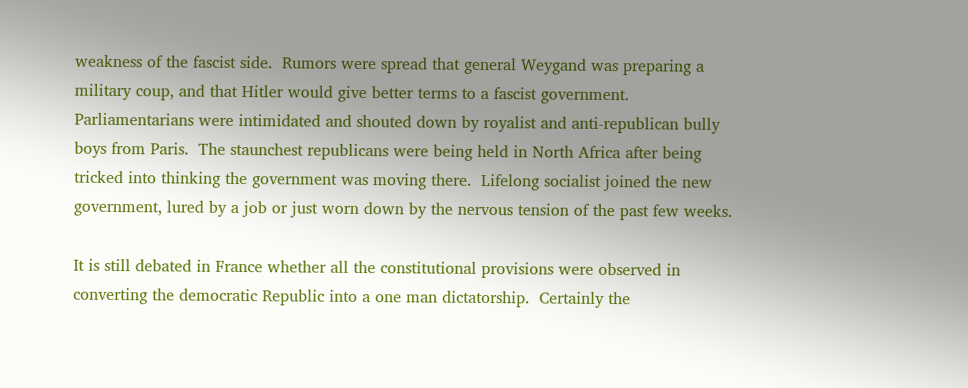weakness of the fascist side.  Rumors were spread that general Weygand was preparing a military coup, and that Hitler would give better terms to a fascist government.  Parliamentarians were intimidated and shouted down by royalist and anti-republican bully boys from Paris.  The staunchest republicans were being held in North Africa after being tricked into thinking the government was moving there.  Lifelong socialist joined the new government, lured by a job or just worn down by the nervous tension of the past few weeks.

It is still debated in France whether all the constitutional provisions were observed in converting the democratic Republic into a one man dictatorship.  Certainly the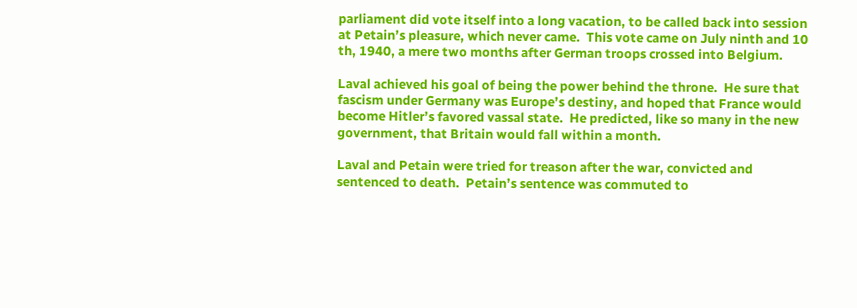parliament did vote itself into a long vacation, to be called back into session at Petain’s pleasure, which never came.  This vote came on July ninth and 10 th, 1940, a mere two months after German troops crossed into Belgium.

Laval achieved his goal of being the power behind the throne.  He sure that fascism under Germany was Europe’s destiny, and hoped that France would become Hitler’s favored vassal state.  He predicted, like so many in the new government, that Britain would fall within a month.

Laval and Petain were tried for treason after the war, convicted and sentenced to death.  Petain’s sentence was commuted to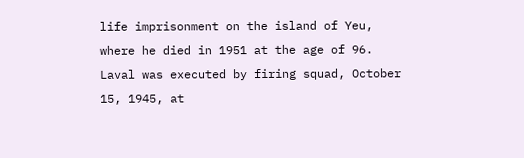life imprisonment on the island of Yeu, where he died in 1951 at the age of 96.  Laval was executed by firing squad, October 15, 1945, at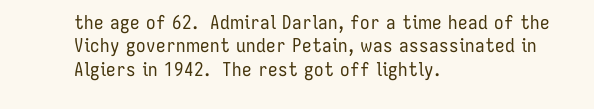the age of 62.  Admiral Darlan, for a time head of the Vichy government under Petain, was assassinated in Algiers in 1942.  The rest got off lightly.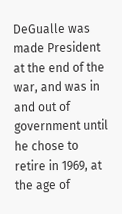DeGualle was made President at the end of the war, and was in and out of government until he chose to retire in 1969, at the age of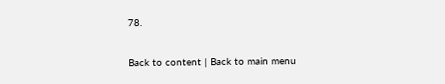78.

Back to content | Back to main menu